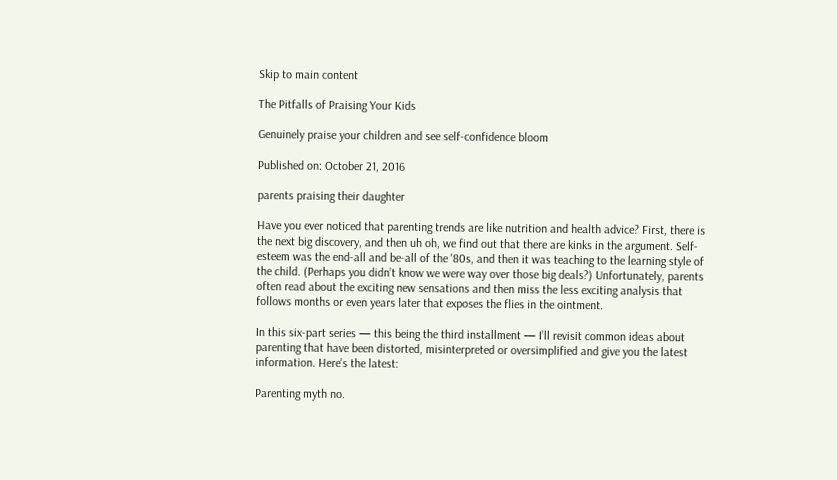Skip to main content

The Pitfalls of Praising Your Kids

Genuinely praise your children and see self-confidence bloom

Published on: October 21, 2016

parents praising their daughter

Have you ever noticed that parenting trends are like nutrition and health advice? First, there is the next big discovery, and then uh oh, we find out that there are kinks in the argument. Self-esteem was the end-all and be-all of the '80s, and then it was teaching to the learning style of the child. (Perhaps you didn’t know we were way over those big deals?) Unfortunately, parents often read about the exciting new sensations and then miss the less exciting analysis that follows months or even years later that exposes the flies in the ointment.

In this six-part series — this being the third installment — I’ll revisit common ideas about parenting that have been distorted, misinterpreted or oversimplified and give you the latest information. Here’s the latest:

Parenting myth no.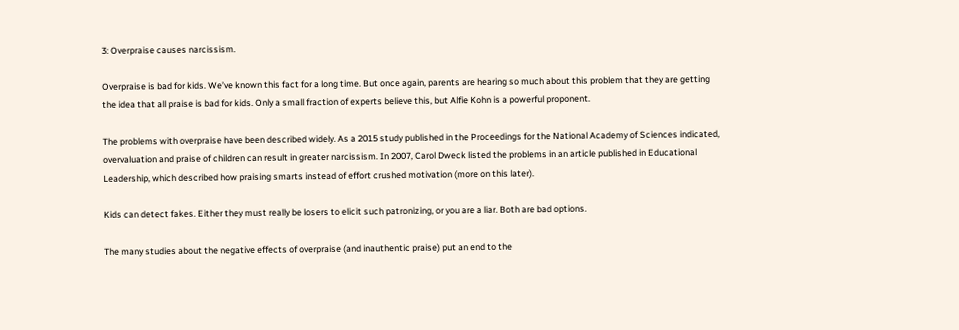3: Overpraise causes narcissism.

Overpraise is bad for kids. We’ve known this fact for a long time. But once again, parents are hearing so much about this problem that they are getting the idea that all praise is bad for kids. Only a small fraction of experts believe this, but Alfie Kohn is a powerful proponent.

The problems with overpraise have been described widely. As a 2015 study published in the Proceedings for the National Academy of Sciences indicated, overvaluation and praise of children can result in greater narcissism. In 2007, Carol Dweck listed the problems in an article published in Educational Leadership, which described how praising smarts instead of effort crushed motivation (more on this later).

Kids can detect fakes. Either they must really be losers to elicit such patronizing, or you are a liar. Both are bad options.

The many studies about the negative effects of overpraise (and inauthentic praise) put an end to the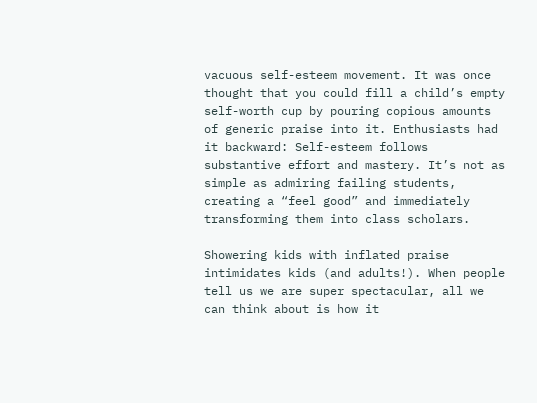vacuous self-esteem movement. It was once thought that you could fill a child’s empty self-worth cup by pouring copious amounts of generic praise into it. Enthusiasts had it backward: Self-esteem follows substantive effort and mastery. It’s not as simple as admiring failing students, creating a “feel good” and immediately transforming them into class scholars.

Showering kids with inflated praise intimidates kids (and adults!). When people tell us we are super spectacular, all we can think about is how it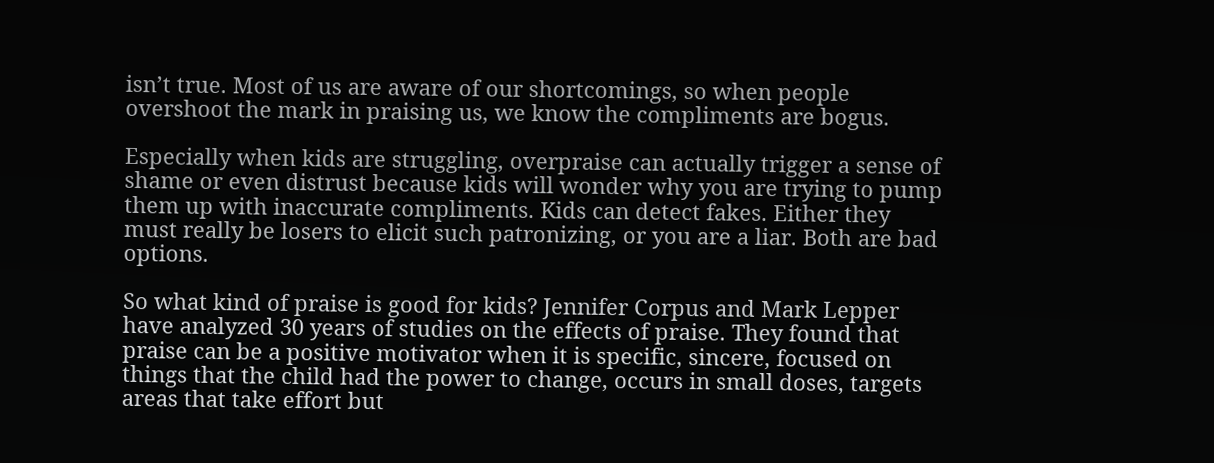isn’t true. Most of us are aware of our shortcomings, so when people overshoot the mark in praising us, we know the compliments are bogus.

Especially when kids are struggling, overpraise can actually trigger a sense of shame or even distrust because kids will wonder why you are trying to pump them up with inaccurate compliments. Kids can detect fakes. Either they must really be losers to elicit such patronizing, or you are a liar. Both are bad options.

So what kind of praise is good for kids? Jennifer Corpus and Mark Lepper have analyzed 30 years of studies on the effects of praise. They found that praise can be a positive motivator when it is specific, sincere, focused on things that the child had the power to change, occurs in small doses, targets areas that take effort but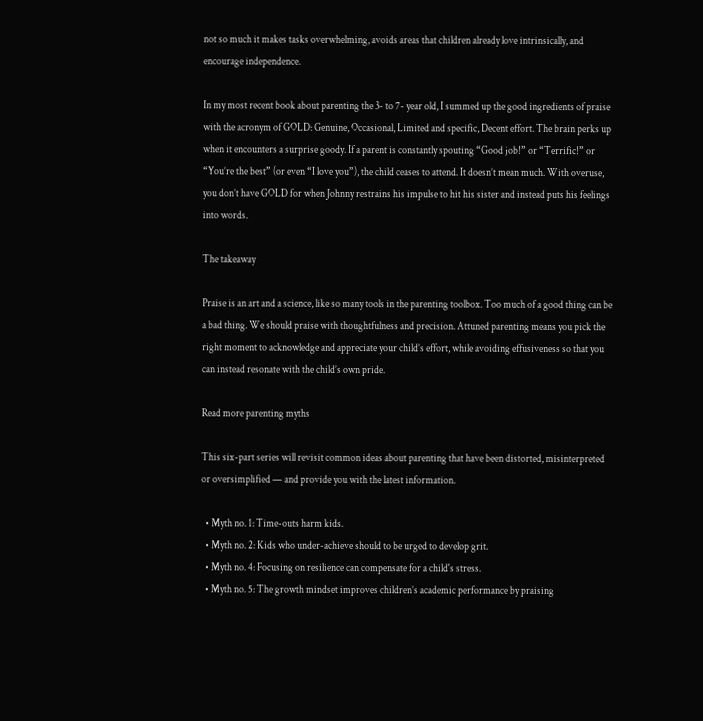not so much it makes tasks overwhelming, avoids areas that children already love intrinsically, and encourage independence.

In my most recent book about parenting the 3- to 7- year old, I summed up the good ingredients of praise with the acronym of GOLD: Genuine, Occasional, Limited and specific, Decent effort. The brain perks up when it encounters a surprise goody. If a parent is constantly spouting “Good job!” or “Terrific!” or “You’re the best” (or even “I love you”), the child ceases to attend. It doesn’t mean much. With overuse, you don’t have GOLD for when Johnny restrains his impulse to hit his sister and instead puts his feelings into words.

The takeaway

Praise is an art and a science, like so many tools in the parenting toolbox. Too much of a good thing can be a bad thing. We should praise with thoughtfulness and precision. Attuned parenting means you pick the right moment to acknowledge and appreciate your child’s effort, while avoiding effusiveness so that you can instead resonate with the child’s own pride.

Read more parenting myths

This six-part series will revisit common ideas about parenting that have been distorted, misinterpreted or oversimplified — and provide you with the latest information.

  • Myth no. 1: Time-outs harm kids.
  • Myth no. 2: Kids who under-achieve should to be urged to develop grit.
  • Myth no. 4: Focusing on resilience can compensate for a child's stress.
  • Myth no. 5: The growth mindset improves children’s academic performance by praising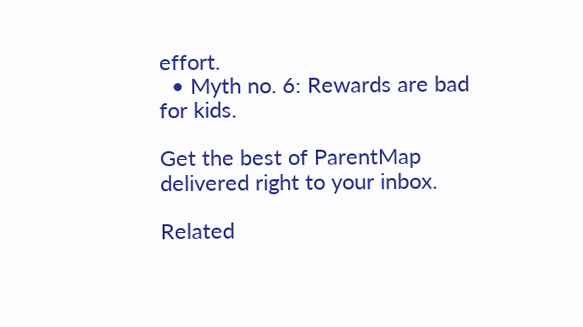effort.
  • Myth no. 6: Rewards are bad for kids.

Get the best of ParentMap delivered right to your inbox.

Related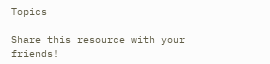Topics

Share this resource with your friends!